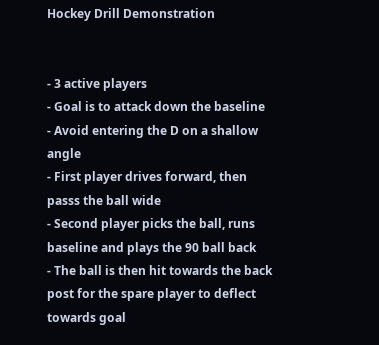Hockey Drill Demonstration


- 3 active players
- Goal is to attack down the baseline
- Avoid entering the D on a shallow angle
- First player drives forward, then passs the ball wide
- Second player picks the ball, runs baseline and plays the 90 ball back
- The ball is then hit towards the back post for the spare player to deflect towards goal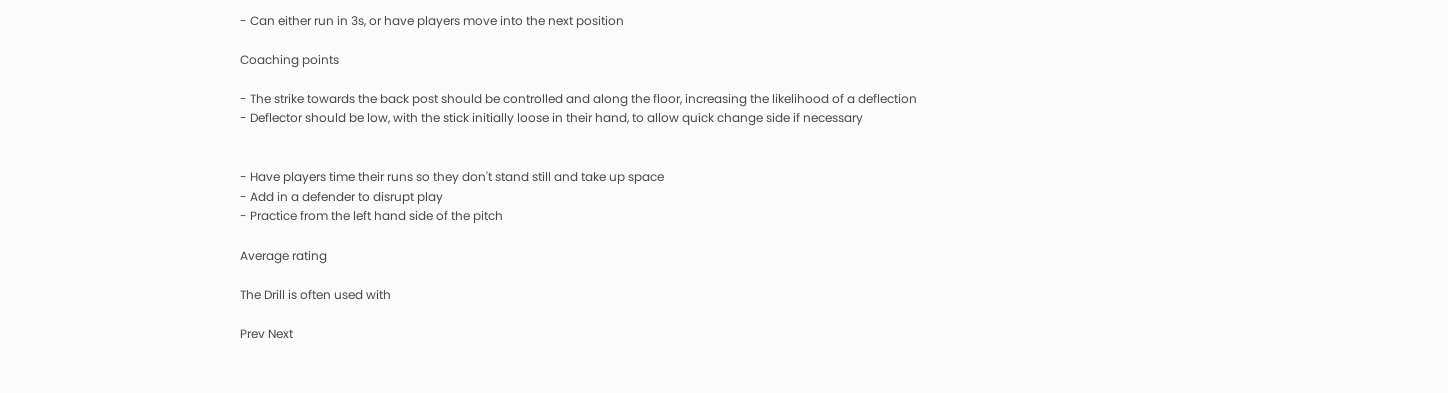- Can either run in 3s, or have players move into the next position

Coaching points

- The strike towards the back post should be controlled and along the floor, increasing the likelihood of a deflection
- Deflector should be low, with the stick initially loose in their hand, to allow quick change side if necessary


- Have players time their runs so they don't stand still and take up space
- Add in a defender to disrupt play
- Practice from the left hand side of the pitch

Average rating

The Drill is often used with

Prev Next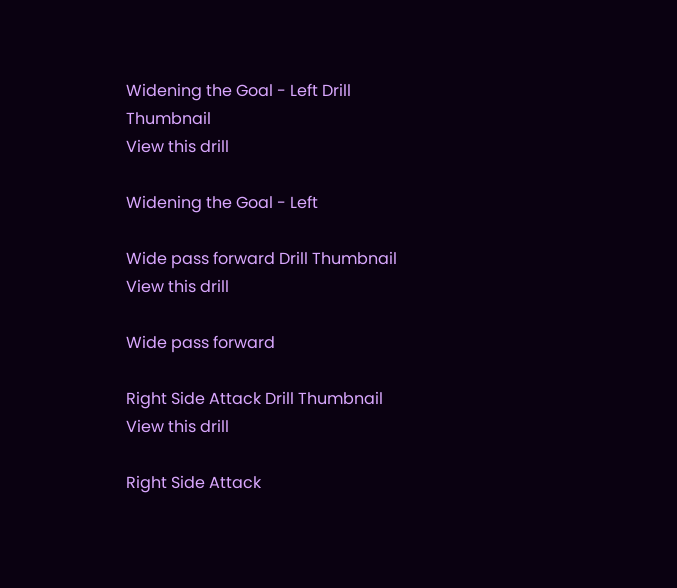Widening the Goal - Left Drill Thumbnail
View this drill

Widening the Goal - Left

Wide pass forward Drill Thumbnail
View this drill

Wide pass forward

Right Side Attack Drill Thumbnail
View this drill

Right Side Attack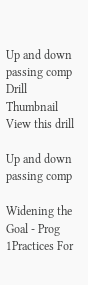Up and down passing comp Drill Thumbnail
View this drill

Up and down passing comp

Widening the Goal - Prog 1Practices For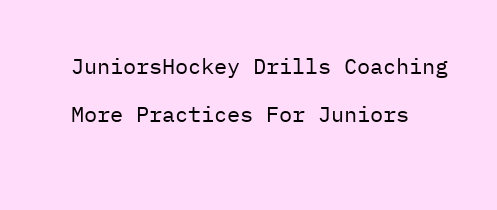JuniorsHockey Drills Coaching

More Practices For Juniors